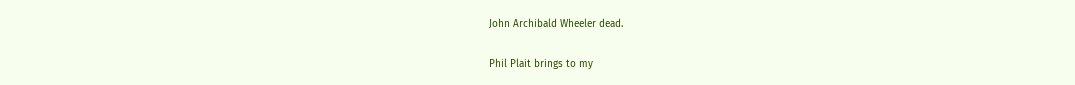John Archibald Wheeler dead.

Phil Plait brings to my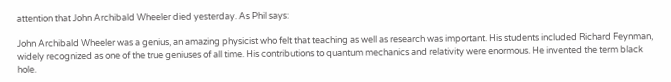attention that John Archibald Wheeler died yesterday. As Phil says:

John Archibald Wheeler was a genius, an amazing physicist who felt that teaching as well as research was important. His students included Richard Feynman, widely recognized as one of the true geniuses of all time. His contributions to quantum mechanics and relativity were enormous. He invented the term black hole.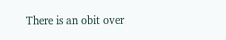There is an obit over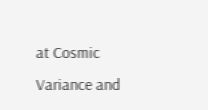at Cosmic Variance and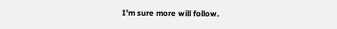I’m sure more will follow.